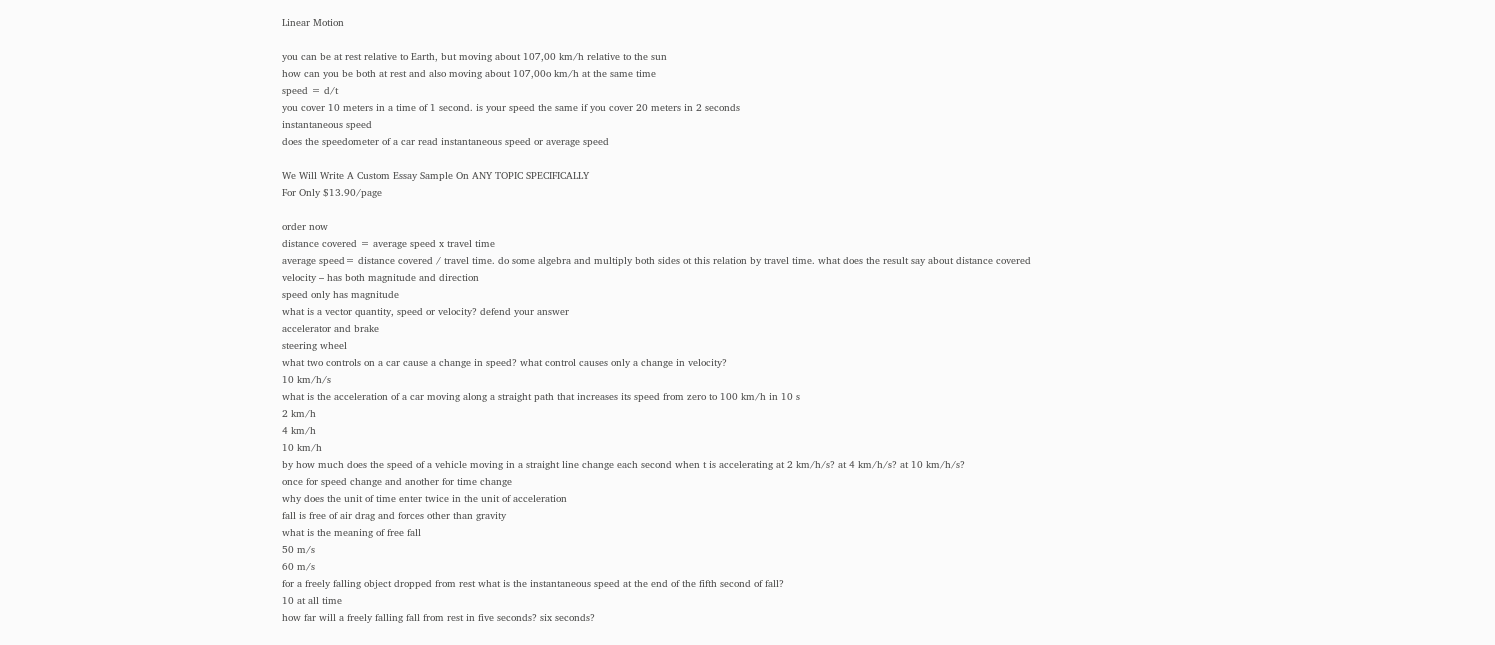Linear Motion

you can be at rest relative to Earth, but moving about 107,00 km/h relative to the sun
how can you be both at rest and also moving about 107,00o km/h at the same time
speed = d/t
you cover 10 meters in a time of 1 second. is your speed the same if you cover 20 meters in 2 seconds
instantaneous speed
does the speedometer of a car read instantaneous speed or average speed

We Will Write A Custom Essay Sample On ANY TOPIC SPECIFICALLY
For Only $13.90/page

order now
distance covered = average speed x travel time
average speed= distance covered / travel time. do some algebra and multiply both sides ot this relation by travel time. what does the result say about distance covered
velocity – has both magnitude and direction
speed only has magnitude
what is a vector quantity, speed or velocity? defend your answer
accelerator and brake
steering wheel
what two controls on a car cause a change in speed? what control causes only a change in velocity?
10 km/h/s
what is the acceleration of a car moving along a straight path that increases its speed from zero to 100 km/h in 10 s
2 km/h
4 km/h
10 km/h
by how much does the speed of a vehicle moving in a straight line change each second when t is accelerating at 2 km/h/s? at 4 km/h/s? at 10 km/h/s?
once for speed change and another for time change
why does the unit of time enter twice in the unit of acceleration
fall is free of air drag and forces other than gravity
what is the meaning of free fall
50 m/s
60 m/s
for a freely falling object dropped from rest what is the instantaneous speed at the end of the fifth second of fall?
10 at all time
how far will a freely falling fall from rest in five seconds? six seconds?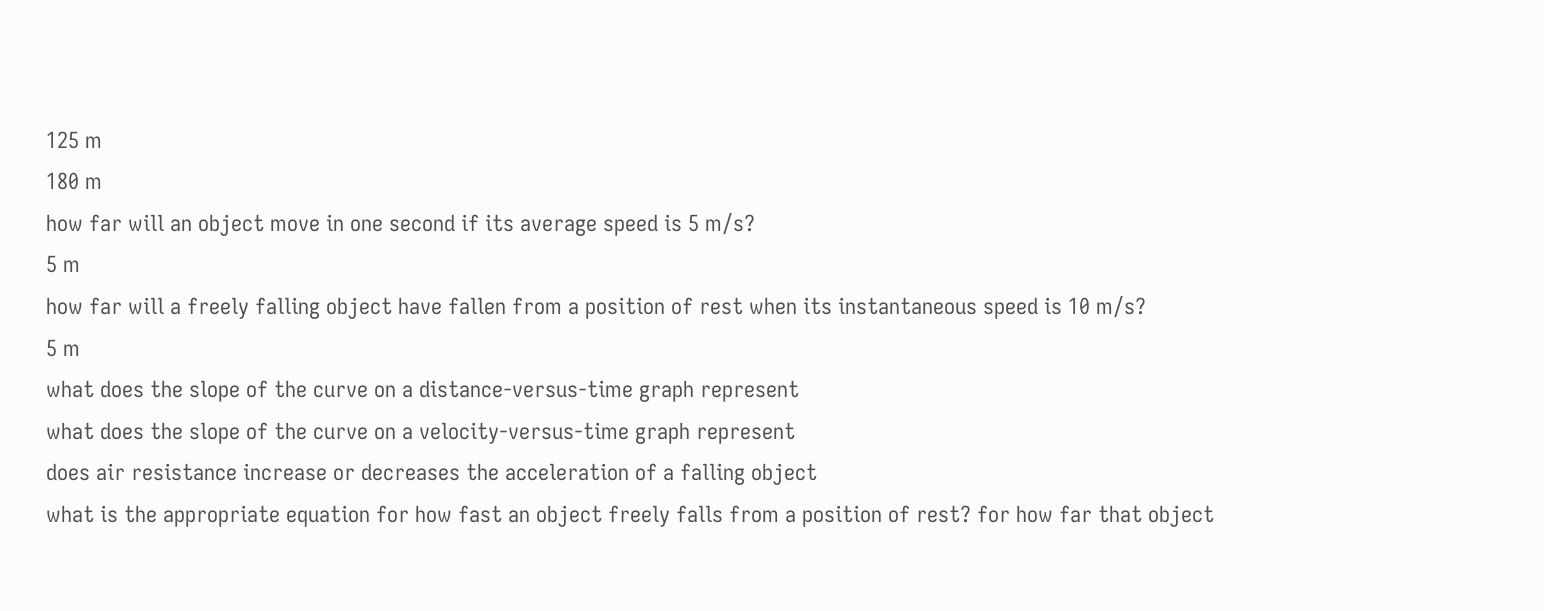125 m
180 m
how far will an object move in one second if its average speed is 5 m/s?
5 m
how far will a freely falling object have fallen from a position of rest when its instantaneous speed is 10 m/s?
5 m
what does the slope of the curve on a distance-versus-time graph represent
what does the slope of the curve on a velocity-versus-time graph represent
does air resistance increase or decreases the acceleration of a falling object
what is the appropriate equation for how fast an object freely falls from a position of rest? for how far that object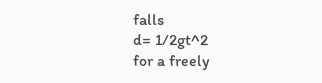falls
d= 1/2gt^2
for a freely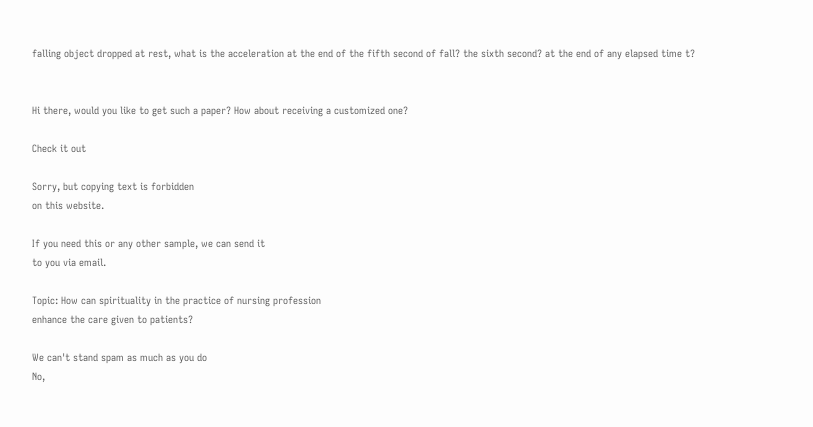falling object dropped at rest, what is the acceleration at the end of the fifth second of fall? the sixth second? at the end of any elapsed time t?


Hi there, would you like to get such a paper? How about receiving a customized one?

Check it out

Sorry, but copying text is forbidden
on this website.

If you need this or any other sample, we can send it
to you via email.

Topic: How can spirituality in the practice of nursing profession
enhance the care given to patients?

We can't stand spam as much as you do
No,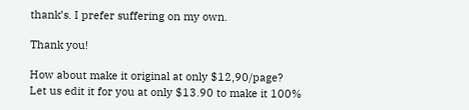thank’s. I prefer suffering on my own.

Thank you!

How about make it original at only $12,90/page?
Let us edit it for you at only $13.90 to make it 100%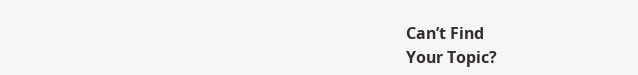Can’t Find
Your Topic?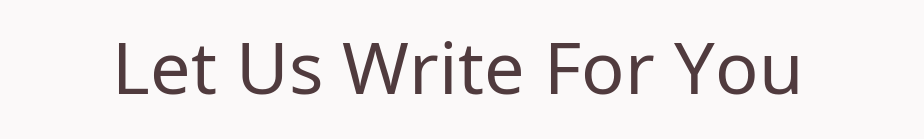Let Us Write For You